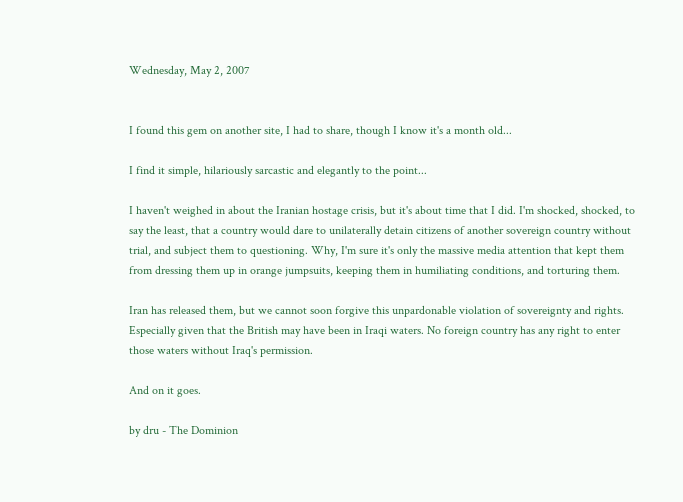Wednesday, May 2, 2007


I found this gem on another site, I had to share, though I know it's a month old...

I find it simple, hilariously sarcastic and elegantly to the point...

I haven't weighed in about the Iranian hostage crisis, but it's about time that I did. I'm shocked, shocked, to say the least, that a country would dare to unilaterally detain citizens of another sovereign country without trial, and subject them to questioning. Why, I'm sure it's only the massive media attention that kept them from dressing them up in orange jumpsuits, keeping them in humiliating conditions, and torturing them.

Iran has released them, but we cannot soon forgive this unpardonable violation of sovereignty and rights. Especially given that the British may have been in Iraqi waters. No foreign country has any right to enter those waters without Iraq's permission.

And on it goes.

by dru - The Dominion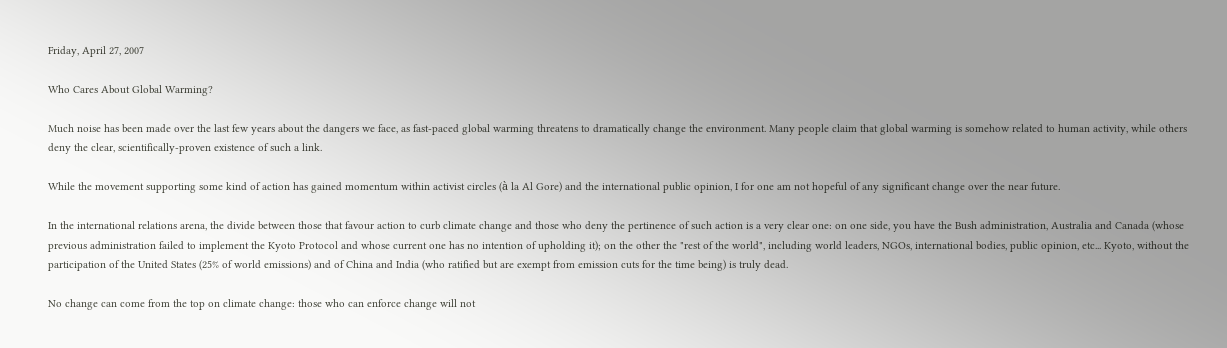Friday, April 27, 2007

Who Cares About Global Warming?

Much noise has been made over the last few years about the dangers we face, as fast-paced global warming threatens to dramatically change the environment. Many people claim that global warming is somehow related to human activity, while others deny the clear, scientifically-proven existence of such a link.

While the movement supporting some kind of action has gained momentum within activist circles (à la Al Gore) and the international public opinion, I for one am not hopeful of any significant change over the near future.

In the international relations arena, the divide between those that favour action to curb climate change and those who deny the pertinence of such action is a very clear one: on one side, you have the Bush administration, Australia and Canada (whose previous administration failed to implement the Kyoto Protocol and whose current one has no intention of upholding it); on the other the "rest of the world", including world leaders, NGOs, international bodies, public opinion, etc... Kyoto, without the participation of the United States (25% of world emissions) and of China and India (who ratified but are exempt from emission cuts for the time being) is truly dead.

No change can come from the top on climate change: those who can enforce change will not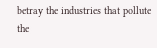betray the industries that pollute the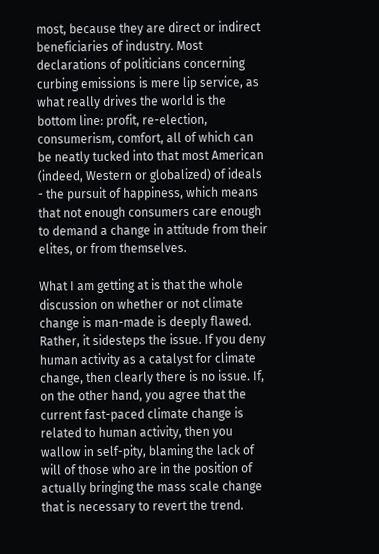most, because they are direct or indirect beneficiaries of industry. Most declarations of politicians concerning curbing emissions is mere lip service, as what really drives the world is the bottom line: profit, re-election, consumerism, comfort, all of which can be neatly tucked into that most American (indeed, Western or globalized) of ideals - the pursuit of happiness, which means that not enough consumers care enough to demand a change in attitude from their elites, or from themselves.

What I am getting at is that the whole discussion on whether or not climate change is man-made is deeply flawed. Rather, it sidesteps the issue. If you deny human activity as a catalyst for climate change, then clearly there is no issue. If, on the other hand, you agree that the current fast-paced climate change is related to human activity, then you wallow in self-pity, blaming the lack of will of those who are in the position of actually bringing the mass scale change that is necessary to revert the trend.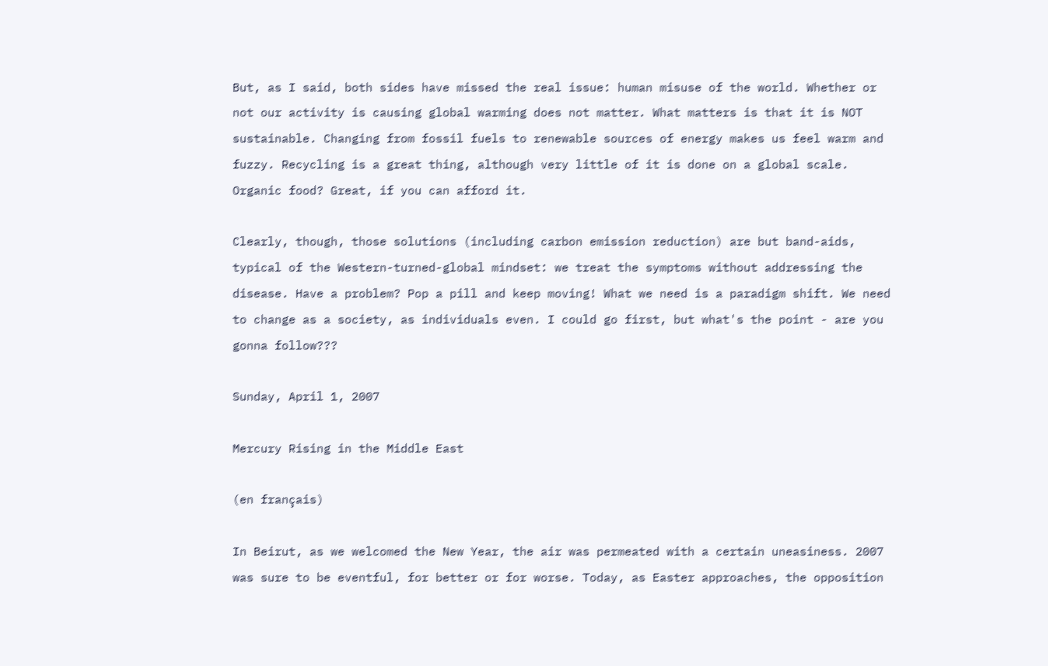But, as I said, both sides have missed the real issue: human misuse of the world. Whether or not our activity is causing global warming does not matter. What matters is that it is NOT sustainable. Changing from fossil fuels to renewable sources of energy makes us feel warm and fuzzy. Recycling is a great thing, although very little of it is done on a global scale. Organic food? Great, if you can afford it.

Clearly, though, those solutions (including carbon emission reduction) are but band-aids, typical of the Western-turned-global mindset: we treat the symptoms without addressing the disease. Have a problem? Pop a pill and keep moving! What we need is a paradigm shift. We need to change as a society, as individuals even. I could go first, but what's the point - are you gonna follow???

Sunday, April 1, 2007

Mercury Rising in the Middle East

(en français)

In Beirut, as we welcomed the New Year, the air was permeated with a certain uneasiness. 2007 was sure to be eventful, for better or for worse. Today, as Easter approaches, the opposition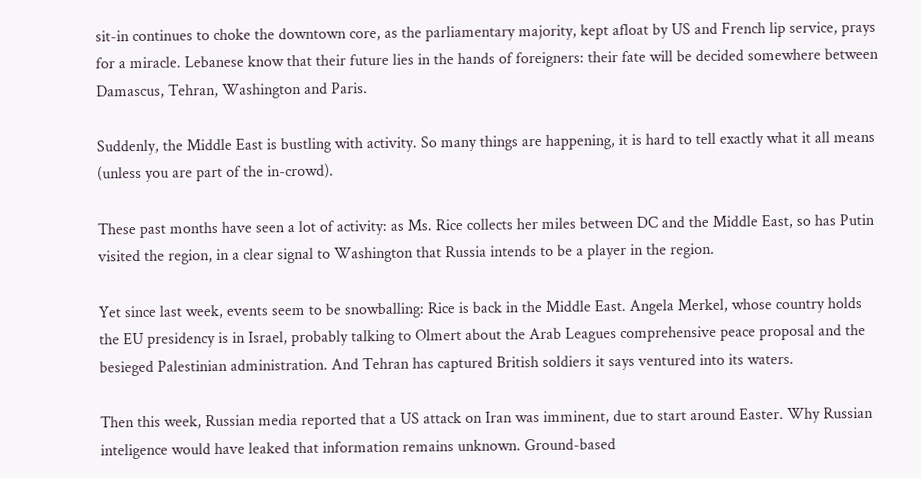sit-in continues to choke the downtown core, as the parliamentary majority, kept afloat by US and French lip service, prays for a miracle. Lebanese know that their future lies in the hands of foreigners: their fate will be decided somewhere between Damascus, Tehran, Washington and Paris.

Suddenly, the Middle East is bustling with activity. So many things are happening, it is hard to tell exactly what it all means (unless you are part of the in-crowd).

These past months have seen a lot of activity: as Ms. Rice collects her miles between DC and the Middle East, so has Putin visited the region, in a clear signal to Washington that Russia intends to be a player in the region.

Yet since last week, events seem to be snowballing: Rice is back in the Middle East. Angela Merkel, whose country holds the EU presidency is in Israel, probably talking to Olmert about the Arab Leagues comprehensive peace proposal and the besieged Palestinian administration. And Tehran has captured British soldiers it says ventured into its waters.

Then this week, Russian media reported that a US attack on Iran was imminent, due to start around Easter. Why Russian inteligence would have leaked that information remains unknown. Ground-based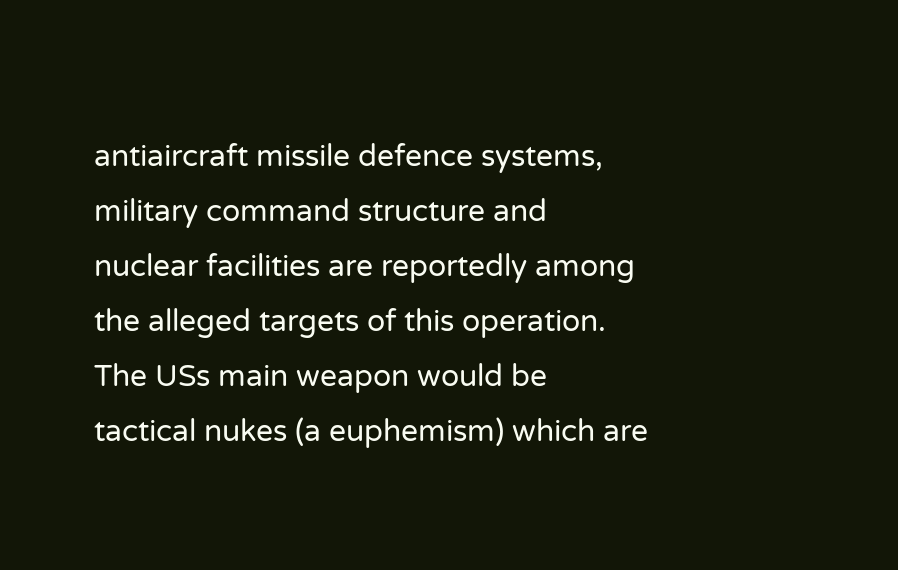antiaircraft missile defence systems, military command structure and nuclear facilities are reportedly among the alleged targets of this operation. The USs main weapon would be tactical nukes (a euphemism) which are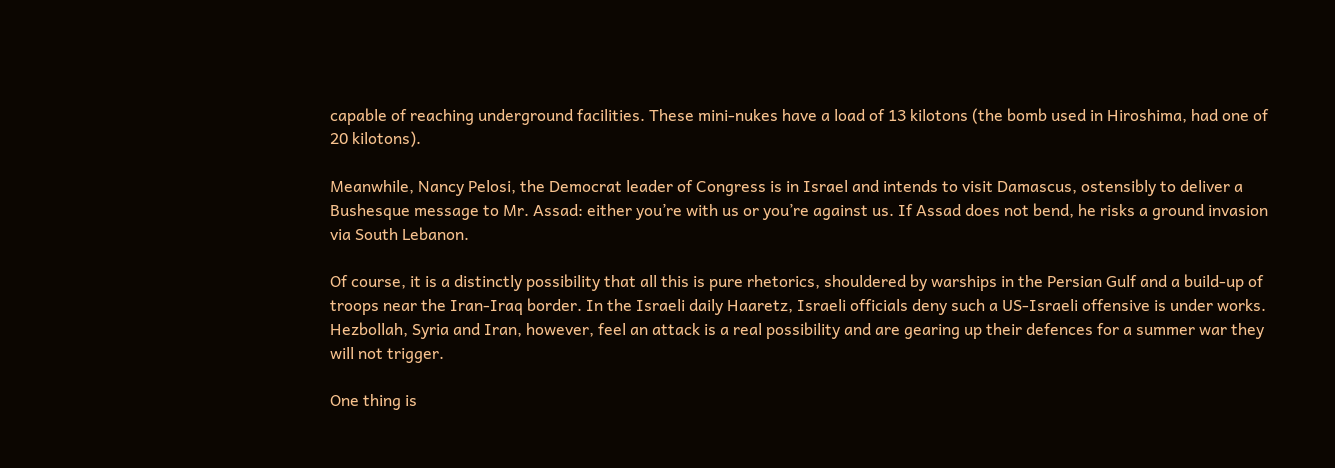capable of reaching underground facilities. These mini-nukes have a load of 13 kilotons (the bomb used in Hiroshima, had one of 20 kilotons).

Meanwhile, Nancy Pelosi, the Democrat leader of Congress is in Israel and intends to visit Damascus, ostensibly to deliver a Bushesque message to Mr. Assad: either you’re with us or you’re against us. If Assad does not bend, he risks a ground invasion via South Lebanon.

Of course, it is a distinctly possibility that all this is pure rhetorics, shouldered by warships in the Persian Gulf and a build-up of troops near the Iran-Iraq border. In the Israeli daily Haaretz, Israeli officials deny such a US-Israeli offensive is under works. Hezbollah, Syria and Iran, however, feel an attack is a real possibility and are gearing up their defences for a summer war they will not trigger.

One thing is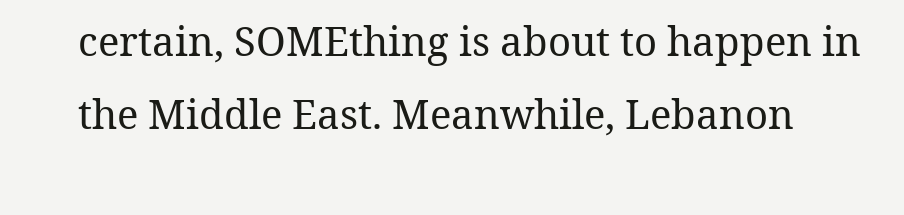certain, SOMEthing is about to happen in the Middle East. Meanwhile, Lebanon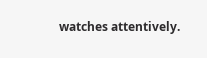watches attentively.